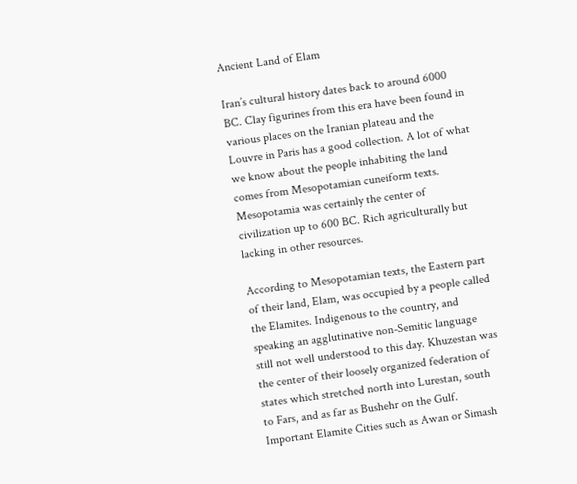Ancient Land of Elam

Iran’s cultural history dates back to around 6000 BC. Clay figurines from this era have been found in various places on the Iranian plateau and the Louvre in Paris has a good collection. A lot of what we know about the people inhabiting the land comes from Mesopotamian cuneiform texts. Mesopotamia was certainly the center of civilization up to 600 BC. Rich agriculturally but lacking in other resources.

According to Mesopotamian texts, the Eastern part of their land, Elam, was occupied by a people called the Elamites. Indigenous to the country, and speaking an agglutinative non-Semitic language still not well understood to this day. Khuzestan was the center of their loosely organized federation of states which stretched north into Lurestan, south to Fars, and as far as Bushehr on the Gulf. Important Elamite Cities such as Awan or Simash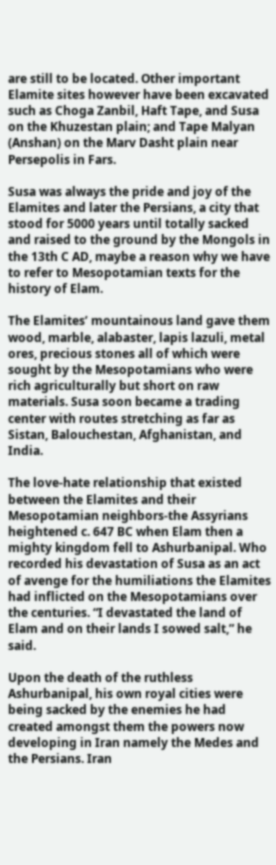are still to be located. Other important Elamite sites however have been excavated such as Choga Zanbil, Haft Tape, and Susa on the Khuzestan plain; and Tape Malyan (Anshan) on the Marv Dasht plain near Persepolis in Fars.

Susa was always the pride and joy of the Elamites and later the Persians, a city that stood for 5000 years until totally sacked and raised to the ground by the Mongols in the 13th C AD, maybe a reason why we have to refer to Mesopotamian texts for the history of Elam.

The Elamites’ mountainous land gave them wood, marble, alabaster, lapis lazuli, metal ores, precious stones all of which were sought by the Mesopotamians who were rich agriculturally but short on raw materials. Susa soon became a trading center with routes stretching as far as Sistan, Balouchestan, Afghanistan, and India.

The love-hate relationship that existed between the Elamites and their Mesopotamian neighbors-the Assyrians heightened c. 647 BC when Elam then a mighty kingdom fell to Ashurbanipal. Who recorded his devastation of Susa as an act of avenge for the humiliations the Elamites had inflicted on the Mesopotamians over the centuries. “I devastated the land of Elam and on their lands I sowed salt,” he said.

Upon the death of the ruthless Ashurbanipal, his own royal cities were being sacked by the enemies he had created amongst them the powers now developing in Iran namely the Medes and the Persians. Iran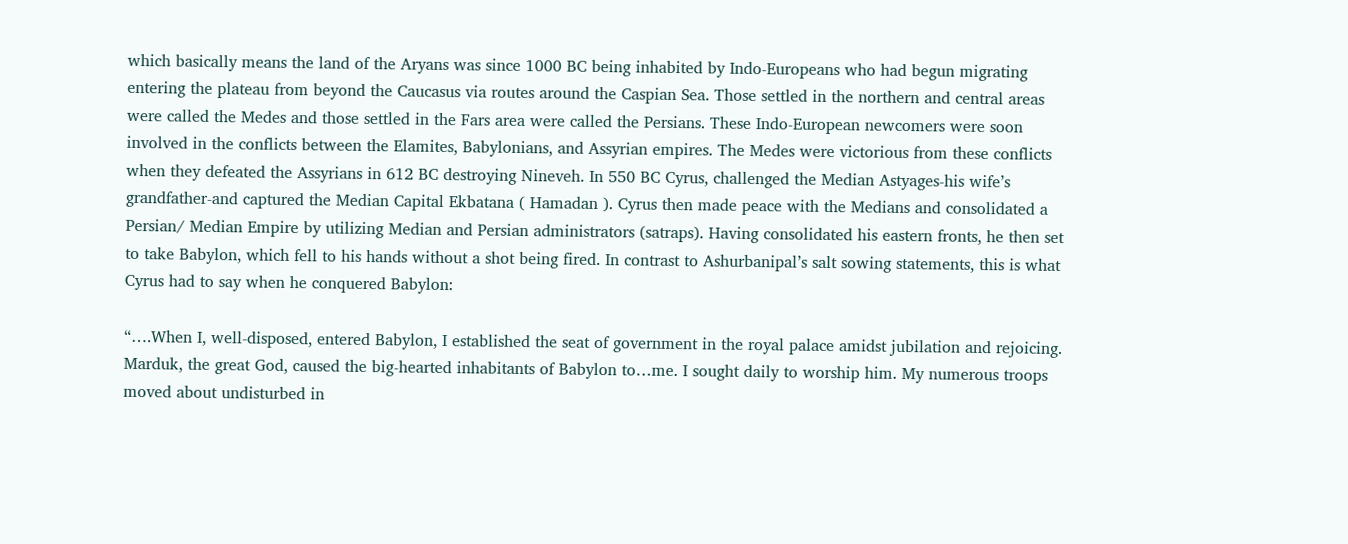which basically means the land of the Aryans was since 1000 BC being inhabited by Indo-Europeans who had begun migrating entering the plateau from beyond the Caucasus via routes around the Caspian Sea. Those settled in the northern and central areas were called the Medes and those settled in the Fars area were called the Persians. These Indo-European newcomers were soon involved in the conflicts between the Elamites, Babylonians, and Assyrian empires. The Medes were victorious from these conflicts when they defeated the Assyrians in 612 BC destroying Nineveh. In 550 BC Cyrus, challenged the Median Astyages-his wife’s grandfather-and captured the Median Capital Ekbatana ( Hamadan ). Cyrus then made peace with the Medians and consolidated a Persian/ Median Empire by utilizing Median and Persian administrators (satraps). Having consolidated his eastern fronts, he then set to take Babylon, which fell to his hands without a shot being fired. In contrast to Ashurbanipal’s salt sowing statements, this is what Cyrus had to say when he conquered Babylon:

“….When I, well-disposed, entered Babylon, I established the seat of government in the royal palace amidst jubilation and rejoicing. Marduk, the great God, caused the big-hearted inhabitants of Babylon to…me. I sought daily to worship him. My numerous troops moved about undisturbed in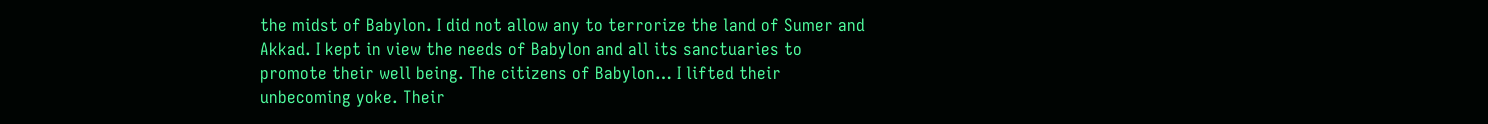the midst of Babylon. I did not allow any to terrorize the land of Sumer and Akkad. I kept in view the needs of Babylon and all its sanctuaries to promote their well being. The citizens of Babylon… I lifted their unbecoming yoke. Their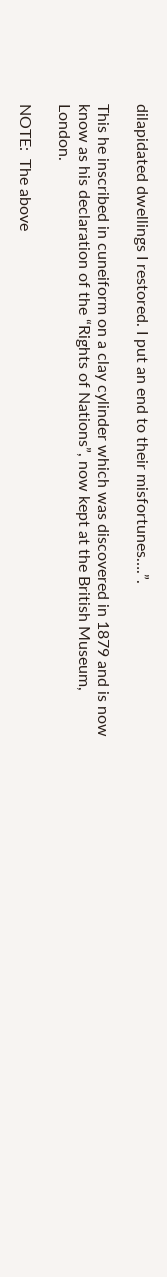dilapidated dwellings I restored. I put an end to their misfortunes….”.

This he inscribed in cuneiform on a clay cylinder which was discovered in 1879 and is now know as his declaration of the “Rights of Nations”, now kept at the British Museum, London.

NOTE:  The above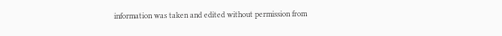information was taken and edited without permission from